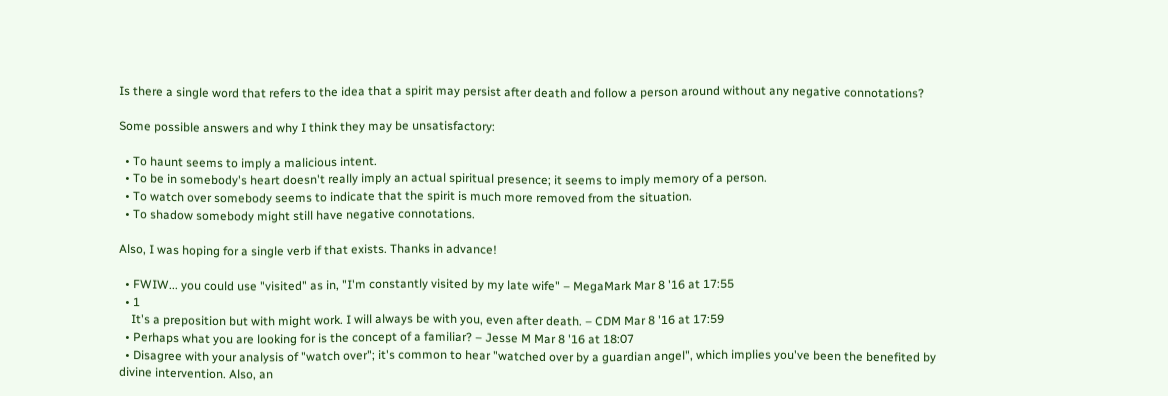Is there a single word that refers to the idea that a spirit may persist after death and follow a person around without any negative connotations?

Some possible answers and why I think they may be unsatisfactory:

  • To haunt seems to imply a malicious intent.
  • To be in somebody's heart doesn't really imply an actual spiritual presence; it seems to imply memory of a person.
  • To watch over somebody seems to indicate that the spirit is much more removed from the situation.
  • To shadow somebody might still have negative connotations.

Also, I was hoping for a single verb if that exists. Thanks in advance!

  • FWIW... you could use "visited" as in, "I'm constantly visited by my late wife" – MegaMark Mar 8 '16 at 17:55
  • 1
    It's a preposition but with might work. I will always be with you, even after death. – CDM Mar 8 '16 at 17:59
  • Perhaps what you are looking for is the concept of a familiar? – Jesse M Mar 8 '16 at 18:07
  • Disagree with your analysis of "watch over"; it's common to hear "watched over by a guardian angel", which implies you've been the benefited by divine intervention. Also, an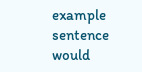example sentence would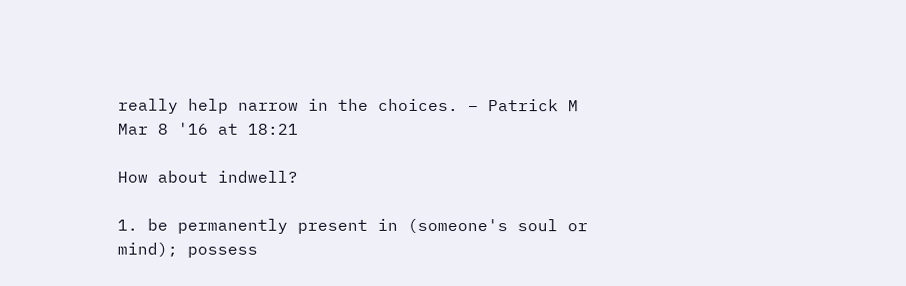really help narrow in the choices. – Patrick M Mar 8 '16 at 18:21

How about indwell?

1. be permanently present in (someone's soul or mind); possess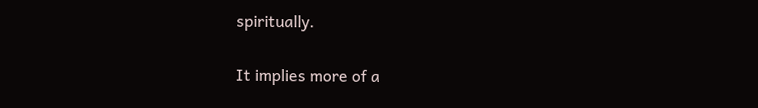spiritually.

It implies more of a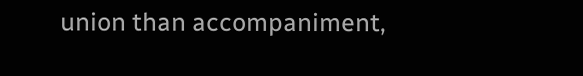union than accompaniment,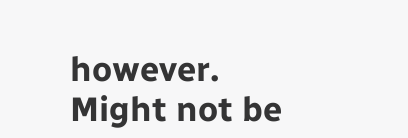however. Might not be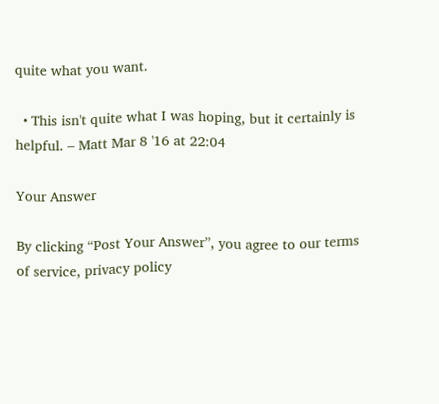quite what you want.

  • This isn't quite what I was hoping, but it certainly is helpful. – Matt Mar 8 '16 at 22:04

Your Answer

By clicking “Post Your Answer”, you agree to our terms of service, privacy policy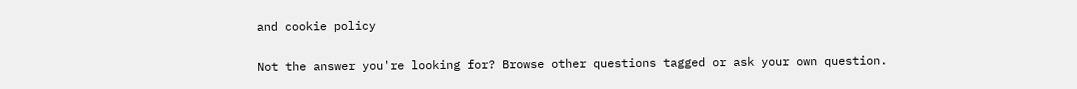and cookie policy

Not the answer you're looking for? Browse other questions tagged or ask your own question.